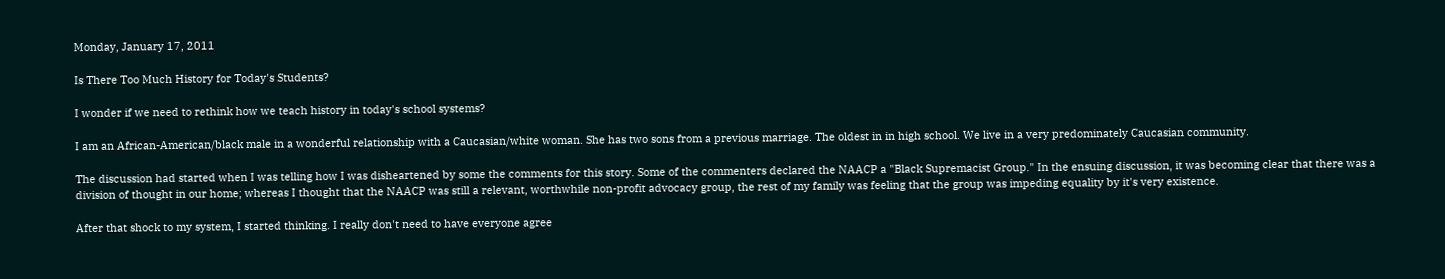Monday, January 17, 2011

Is There Too Much History for Today's Students?

I wonder if we need to rethink how we teach history in today's school systems?

I am an African-American/black male in a wonderful relationship with a Caucasian/white woman. She has two sons from a previous marriage. The oldest in in high school. We live in a very predominately Caucasian community.

The discussion had started when I was telling how I was disheartened by some the comments for this story. Some of the commenters declared the NAACP a "Black Supremacist Group." In the ensuing discussion, it was becoming clear that there was a division of thought in our home; whereas I thought that the NAACP was still a relevant, worthwhile non-profit advocacy group, the rest of my family was feeling that the group was impeding equality by it's very existence.

After that shock to my system, I started thinking. I really don't need to have everyone agree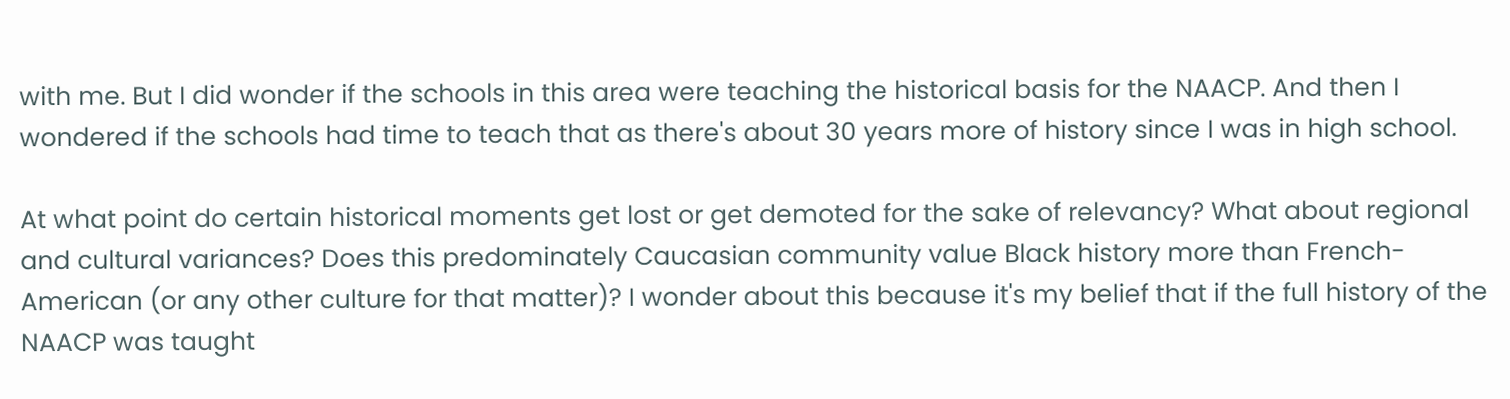with me. But I did wonder if the schools in this area were teaching the historical basis for the NAACP. And then I wondered if the schools had time to teach that as there's about 30 years more of history since I was in high school.

At what point do certain historical moments get lost or get demoted for the sake of relevancy? What about regional and cultural variances? Does this predominately Caucasian community value Black history more than French-American (or any other culture for that matter)? I wonder about this because it's my belief that if the full history of the NAACP was taught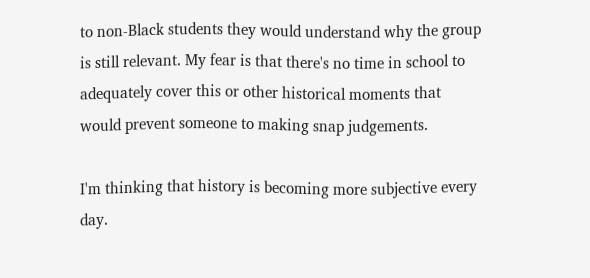to non-Black students they would understand why the group is still relevant. My fear is that there's no time in school to adequately cover this or other historical moments that would prevent someone to making snap judgements.

I'm thinking that history is becoming more subjective every day.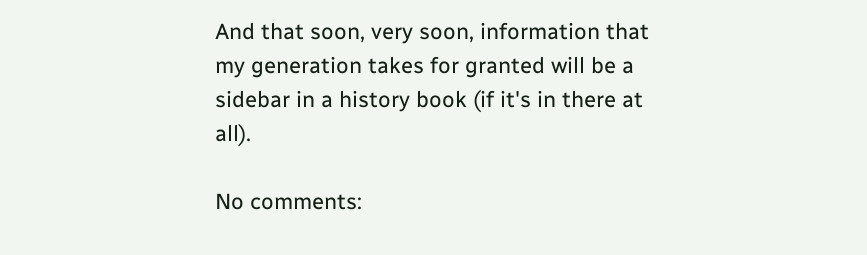And that soon, very soon, information that my generation takes for granted will be a sidebar in a history book (if it's in there at all).

No comments: